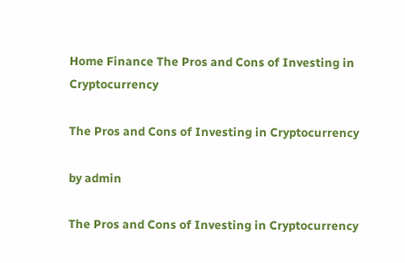Home Finance The Pros and Cons of Investing in Cryptocurrency

The Pros and Cons of Investing in Cryptocurrency

by admin

The Pros and Cons of Investing in Cryptocurrency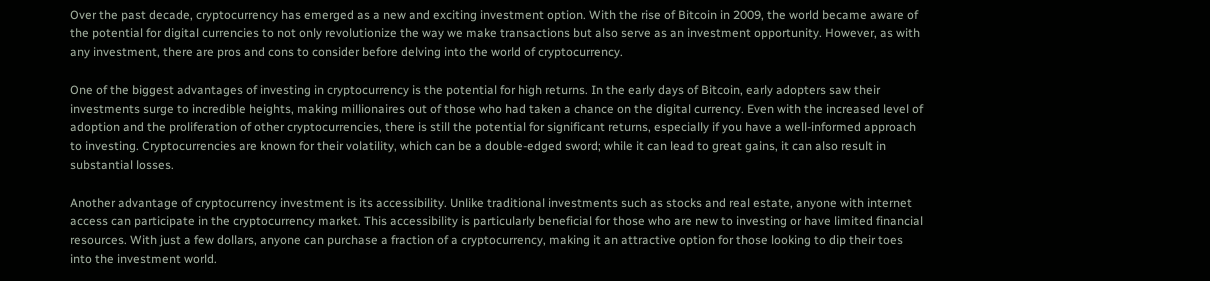Over the past decade, cryptocurrency has emerged as a new and exciting investment option. With the rise of Bitcoin in 2009, the world became aware of the potential for digital currencies to not only revolutionize the way we make transactions but also serve as an investment opportunity. However, as with any investment, there are pros and cons to consider before delving into the world of cryptocurrency.

One of the biggest advantages of investing in cryptocurrency is the potential for high returns. In the early days of Bitcoin, early adopters saw their investments surge to incredible heights, making millionaires out of those who had taken a chance on the digital currency. Even with the increased level of adoption and the proliferation of other cryptocurrencies, there is still the potential for significant returns, especially if you have a well-informed approach to investing. Cryptocurrencies are known for their volatility, which can be a double-edged sword; while it can lead to great gains, it can also result in substantial losses.

Another advantage of cryptocurrency investment is its accessibility. Unlike traditional investments such as stocks and real estate, anyone with internet access can participate in the cryptocurrency market. This accessibility is particularly beneficial for those who are new to investing or have limited financial resources. With just a few dollars, anyone can purchase a fraction of a cryptocurrency, making it an attractive option for those looking to dip their toes into the investment world.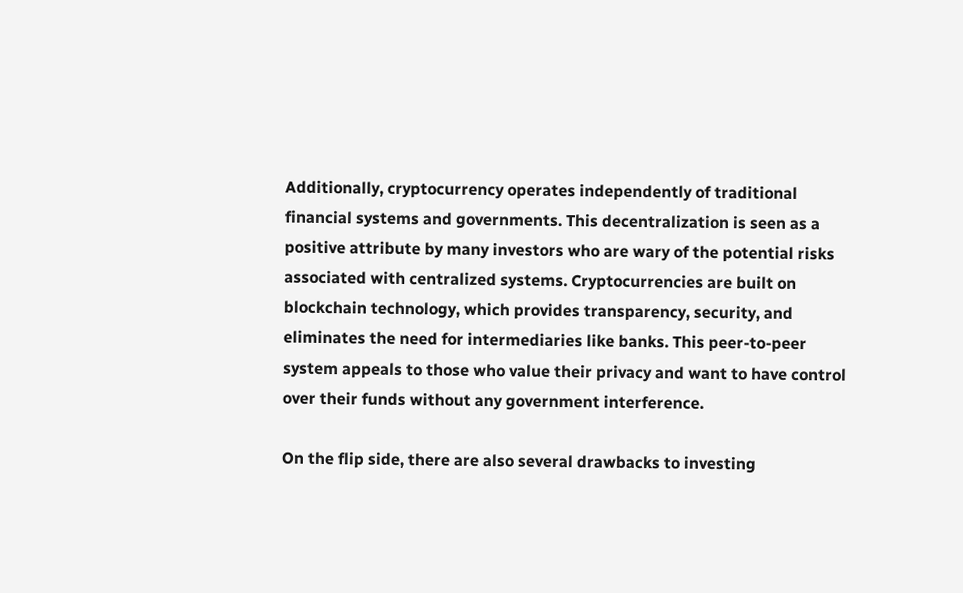Additionally, cryptocurrency operates independently of traditional financial systems and governments. This decentralization is seen as a positive attribute by many investors who are wary of the potential risks associated with centralized systems. Cryptocurrencies are built on blockchain technology, which provides transparency, security, and eliminates the need for intermediaries like banks. This peer-to-peer system appeals to those who value their privacy and want to have control over their funds without any government interference.

On the flip side, there are also several drawbacks to investing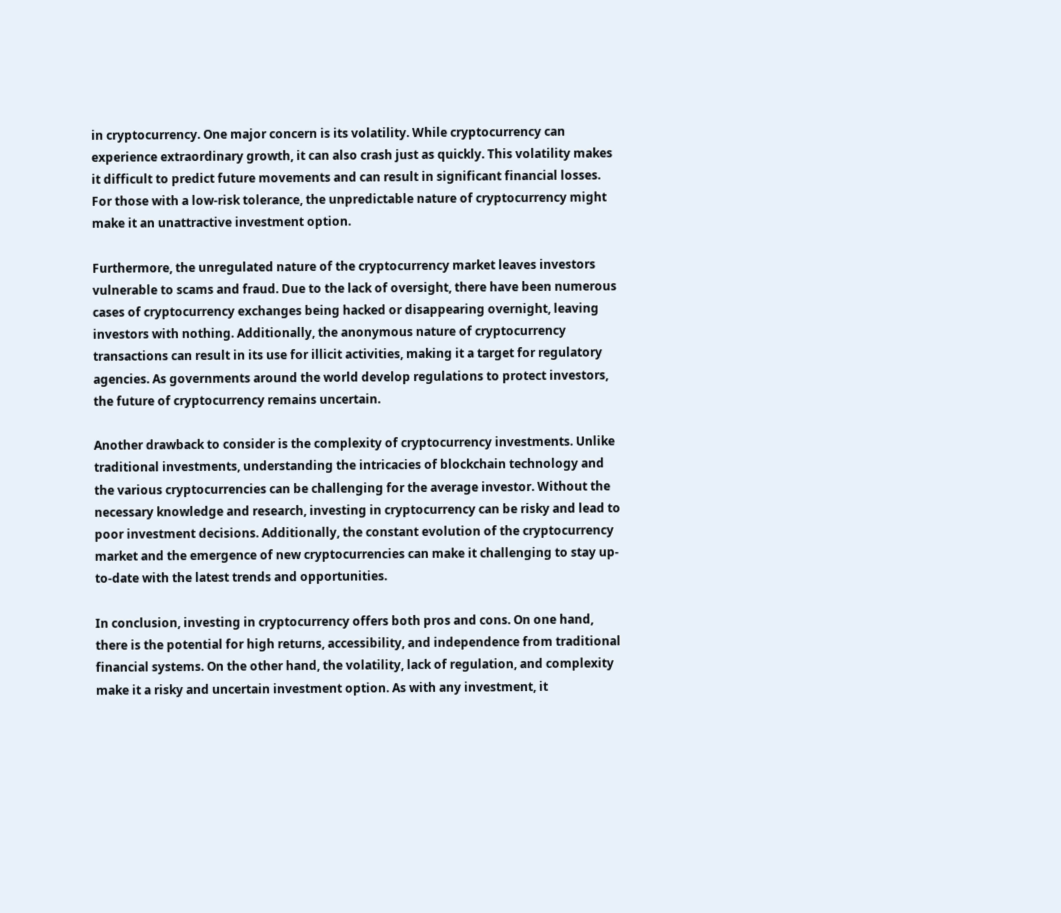in cryptocurrency. One major concern is its volatility. While cryptocurrency can experience extraordinary growth, it can also crash just as quickly. This volatility makes it difficult to predict future movements and can result in significant financial losses. For those with a low-risk tolerance, the unpredictable nature of cryptocurrency might make it an unattractive investment option.

Furthermore, the unregulated nature of the cryptocurrency market leaves investors vulnerable to scams and fraud. Due to the lack of oversight, there have been numerous cases of cryptocurrency exchanges being hacked or disappearing overnight, leaving investors with nothing. Additionally, the anonymous nature of cryptocurrency transactions can result in its use for illicit activities, making it a target for regulatory agencies. As governments around the world develop regulations to protect investors, the future of cryptocurrency remains uncertain.

Another drawback to consider is the complexity of cryptocurrency investments. Unlike traditional investments, understanding the intricacies of blockchain technology and the various cryptocurrencies can be challenging for the average investor. Without the necessary knowledge and research, investing in cryptocurrency can be risky and lead to poor investment decisions. Additionally, the constant evolution of the cryptocurrency market and the emergence of new cryptocurrencies can make it challenging to stay up-to-date with the latest trends and opportunities.

In conclusion, investing in cryptocurrency offers both pros and cons. On one hand, there is the potential for high returns, accessibility, and independence from traditional financial systems. On the other hand, the volatility, lack of regulation, and complexity make it a risky and uncertain investment option. As with any investment, it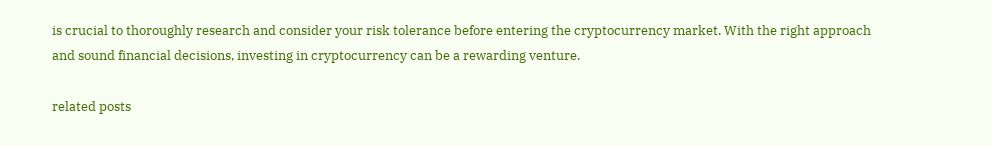is crucial to thoroughly research and consider your risk tolerance before entering the cryptocurrency market. With the right approach and sound financial decisions, investing in cryptocurrency can be a rewarding venture.

related posts